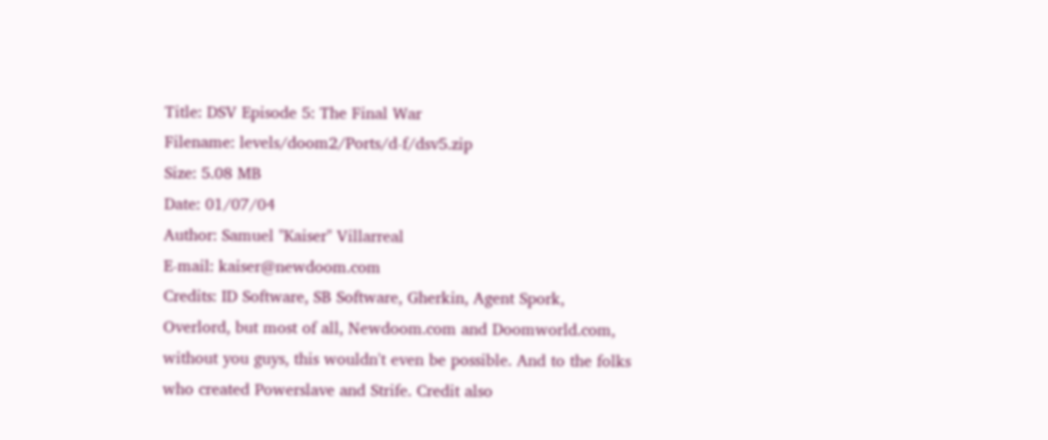Title: DSV Episode 5: The Final War
Filename: levels/doom2/Ports/d-f/dsv5.zip
Size: 5.08 MB
Date: 01/07/04
Author: Samuel "Kaiser" Villarreal
E-mail: kaiser@newdoom.com
Credits: ID Software, SB Software, Gherkin, Agent Spork, Overlord, but most of all, Newdoom.com and Doomworld.com, without you guys, this wouldn't even be possible. And to the folks who created Powerslave and Strife. Credit also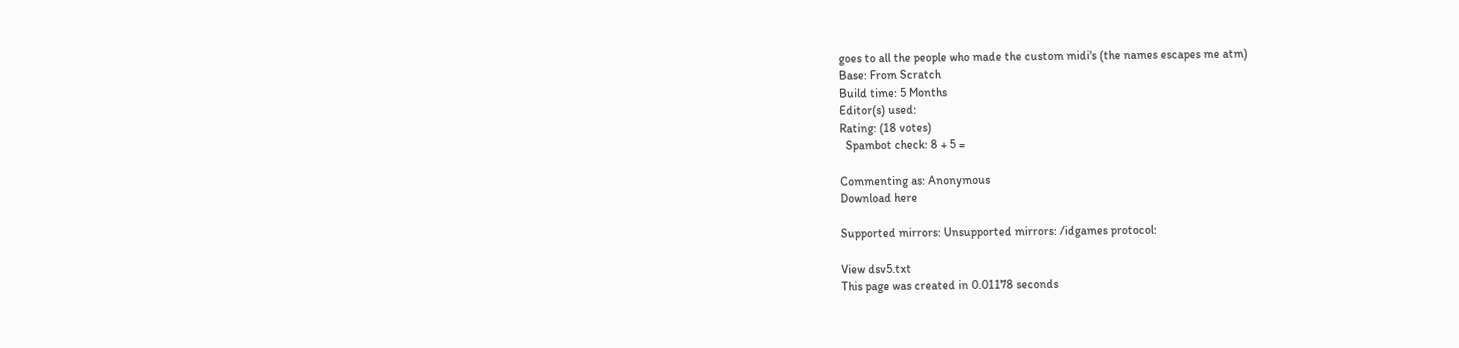goes to all the people who made the custom midi's (the names escapes me atm)
Base: From Scratch
Build time: 5 Months
Editor(s) used:
Rating: (18 votes)
  Spambot check: 8 + 5 =

Commenting as: Anonymous
Download here

Supported mirrors: Unsupported mirrors: /idgames protocol:

View dsv5.txt
This page was created in 0.01178 seconds